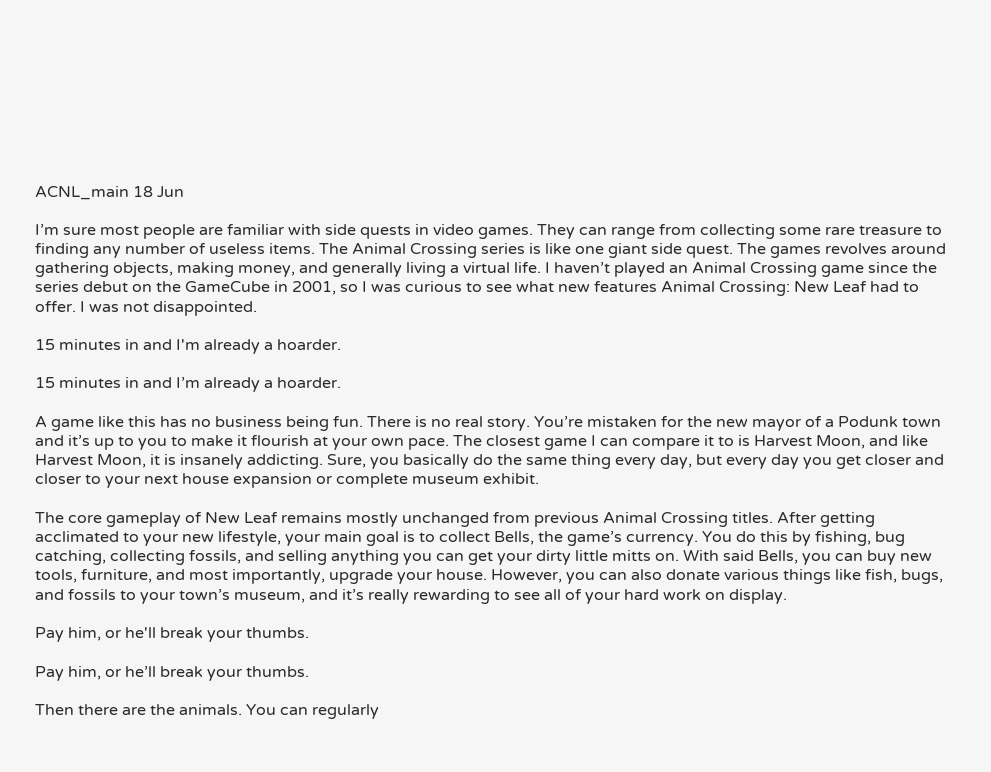ACNL_main 18 Jun

I’m sure most people are familiar with side quests in video games. They can range from collecting some rare treasure to finding any number of useless items. The Animal Crossing series is like one giant side quest. The games revolves around gathering objects, making money, and generally living a virtual life. I haven’t played an Animal Crossing game since the series debut on the GameCube in 2001, so I was curious to see what new features Animal Crossing: New Leaf had to offer. I was not disappointed.

15 minutes in and I'm already a hoarder.

15 minutes in and I’m already a hoarder.

A game like this has no business being fun. There is no real story. You’re mistaken for the new mayor of a Podunk town and it’s up to you to make it flourish at your own pace. The closest game I can compare it to is Harvest Moon, and like Harvest Moon, it is insanely addicting. Sure, you basically do the same thing every day, but every day you get closer and closer to your next house expansion or complete museum exhibit.

The core gameplay of New Leaf remains mostly unchanged from previous Animal Crossing titles. After getting acclimated to your new lifestyle, your main goal is to collect Bells, the game’s currency. You do this by fishing, bug catching, collecting fossils, and selling anything you can get your dirty little mitts on. With said Bells, you can buy new tools, furniture, and most importantly, upgrade your house. However, you can also donate various things like fish, bugs, and fossils to your town’s museum, and it’s really rewarding to see all of your hard work on display.

Pay him, or he'll break your thumbs.

Pay him, or he’ll break your thumbs.

Then there are the animals. You can regularly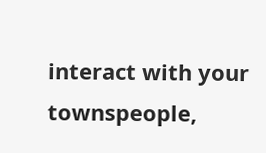interact with your townspeople,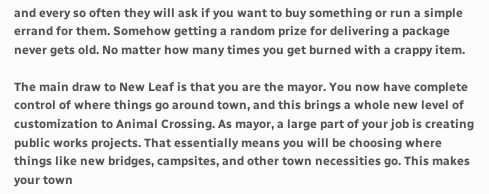and every so often they will ask if you want to buy something or run a simple errand for them. Somehow getting a random prize for delivering a package never gets old. No matter how many times you get burned with a crappy item.

The main draw to New Leaf is that you are the mayor. You now have complete control of where things go around town, and this brings a whole new level of customization to Animal Crossing. As mayor, a large part of your job is creating public works projects. That essentially means you will be choosing where things like new bridges, campsites, and other town necessities go. This makes your town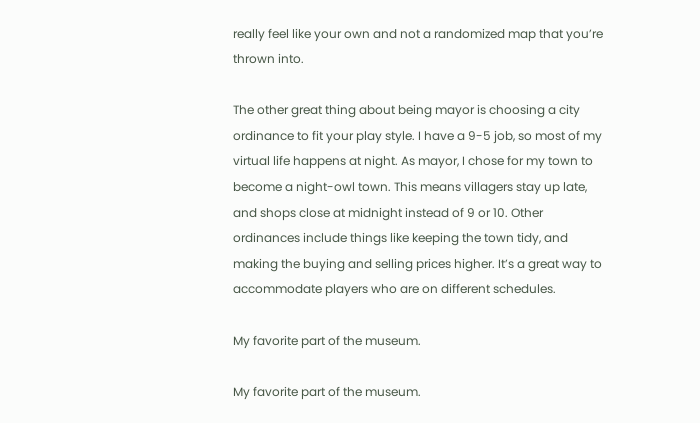really feel like your own and not a randomized map that you’re thrown into.

The other great thing about being mayor is choosing a city ordinance to fit your play style. I have a 9-5 job, so most of my virtual life happens at night. As mayor, I chose for my town to become a night-owl town. This means villagers stay up late, and shops close at midnight instead of 9 or 10. Other ordinances include things like keeping the town tidy, and making the buying and selling prices higher. It’s a great way to accommodate players who are on different schedules.

My favorite part of the museum.

My favorite part of the museum.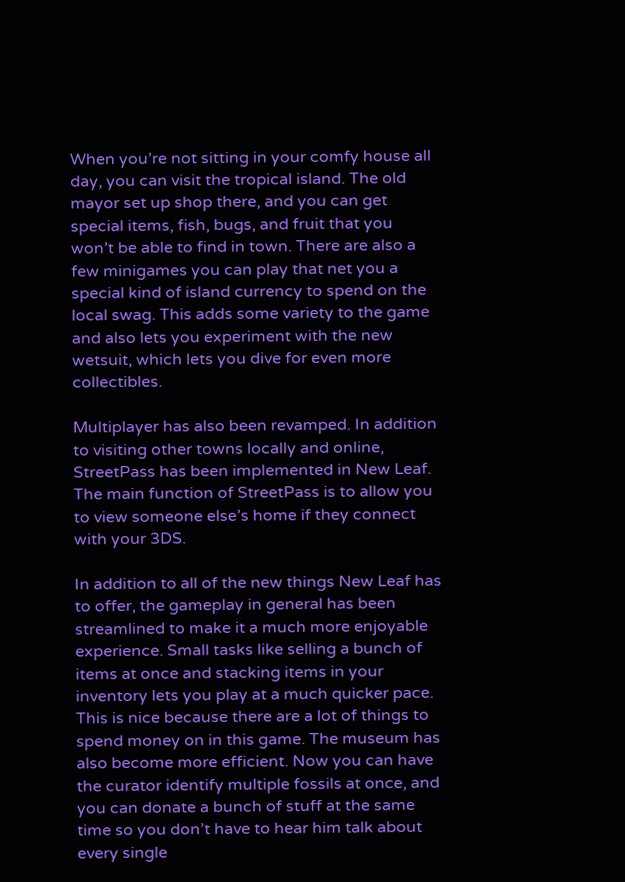When you’re not sitting in your comfy house all day, you can visit the tropical island. The old mayor set up shop there, and you can get special items, fish, bugs, and fruit that you won’t be able to find in town. There are also a few minigames you can play that net you a special kind of island currency to spend on the local swag. This adds some variety to the game and also lets you experiment with the new wetsuit, which lets you dive for even more collectibles.

Multiplayer has also been revamped. In addition to visiting other towns locally and online, StreetPass has been implemented in New Leaf. The main function of StreetPass is to allow you to view someone else’s home if they connect with your 3DS.

In addition to all of the new things New Leaf has to offer, the gameplay in general has been streamlined to make it a much more enjoyable experience. Small tasks like selling a bunch of items at once and stacking items in your inventory lets you play at a much quicker pace. This is nice because there are a lot of things to spend money on in this game. The museum has also become more efficient. Now you can have the curator identify multiple fossils at once, and you can donate a bunch of stuff at the same time so you don’t have to hear him talk about every single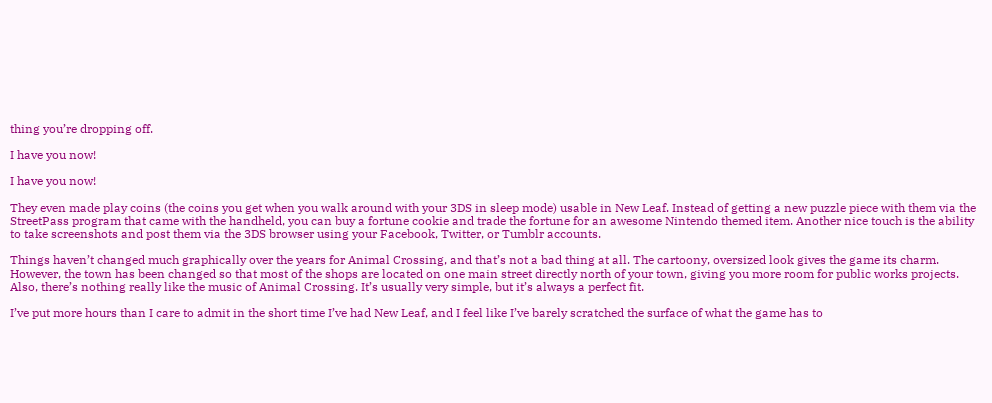thing you’re dropping off.

I have you now!

I have you now!

They even made play coins (the coins you get when you walk around with your 3DS in sleep mode) usable in New Leaf. Instead of getting a new puzzle piece with them via the StreetPass program that came with the handheld, you can buy a fortune cookie and trade the fortune for an awesome Nintendo themed item. Another nice touch is the ability to take screenshots and post them via the 3DS browser using your Facebook, Twitter, or Tumblr accounts.

Things haven’t changed much graphically over the years for Animal Crossing, and that’s not a bad thing at all. The cartoony, oversized look gives the game its charm. However, the town has been changed so that most of the shops are located on one main street directly north of your town, giving you more room for public works projects. Also, there’s nothing really like the music of Animal Crossing. It’s usually very simple, but it’s always a perfect fit.

I’ve put more hours than I care to admit in the short time I’ve had New Leaf, and I feel like I’ve barely scratched the surface of what the game has to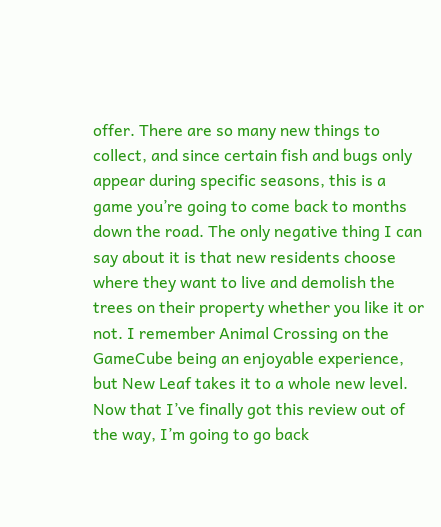offer. There are so many new things to collect, and since certain fish and bugs only appear during specific seasons, this is a game you’re going to come back to months down the road. The only negative thing I can say about it is that new residents choose where they want to live and demolish the trees on their property whether you like it or not. I remember Animal Crossing on the GameCube being an enjoyable experience, but New Leaf takes it to a whole new level. Now that I’ve finally got this review out of the way, I’m going to go back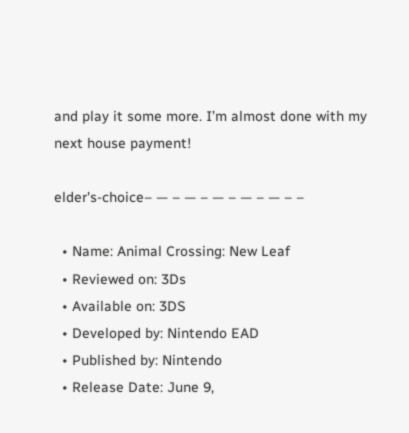and play it some more. I’m almost done with my next house payment!

elder's-choice– — – — – — – — – — – –

  • Name: Animal Crossing: New Leaf
  • Reviewed on: 3Ds
  • Available on: 3DS
  • Developed by: Nintendo EAD
  • Published by: Nintendo
  • Release Date: June 9,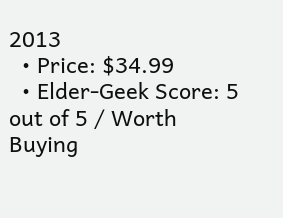2013
  • Price: $34.99
  • Elder-Geek Score: 5 out of 5 / Worth Buying